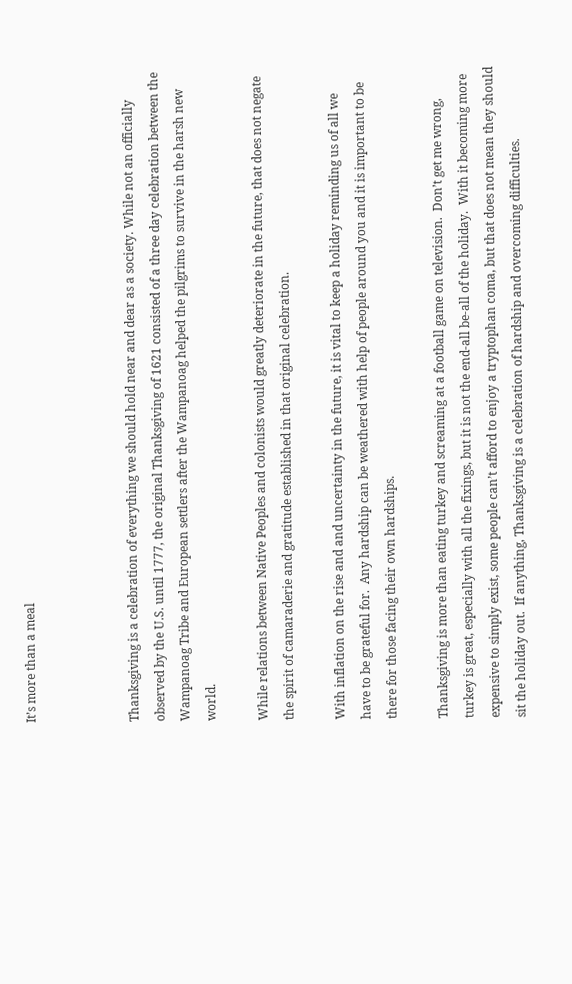It’s more than a meal



Thanksgiving is a celebration of everything we should hold near and dear as a society. While not an officially observed by the U.S. until 1777, the original Thanksgiving of 1621 consisted of a three day celebration between the Wampanoag Tribe and European settlers after the Wampanoag helped the pilgrims to survive in the harsh new world.

While relations between Native Peoples and colonists would greatly deteriorate in the future, that does not negate the spirit of camaraderie and gratitude established in that original celebration.

With inflation on the rise and and uncertainty in the future, it is vital to keep a holiday reminding us of all we have to be grateful for.  Any hardship can be weathered with help of people around you and it is important to be there for those facing their own hardships.

Thanksgiving is more than eating turkey and screaming at a football game on television.  Don’t get me wrong, turkey is great, especially with all the fixings, but it is not the end-all be-all of the holiday.  With it becoming more expensive to simply exist, some people can’t afford to enjoy a tryptophan coma, but that does not mean they should sit the holiday out.  If anything, Thanksgiving is a celebration of hardship and overcoming difficulties.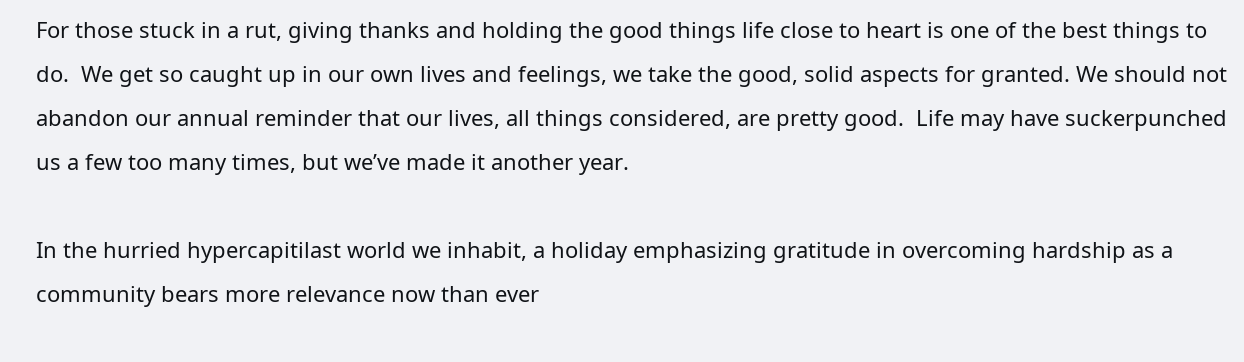For those stuck in a rut, giving thanks and holding the good things life close to heart is one of the best things to do.  We get so caught up in our own lives and feelings, we take the good, solid aspects for granted. We should not abandon our annual reminder that our lives, all things considered, are pretty good.  Life may have suckerpunched us a few too many times, but we’ve made it another year.

In the hurried hypercapitilast world we inhabit, a holiday emphasizing gratitude in overcoming hardship as a community bears more relevance now than ever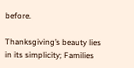before.

Thanksgiving’s beauty lies in its simplicity; Families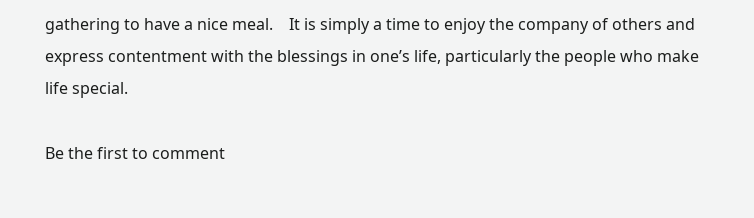gathering to have a nice meal.    It is simply a time to enjoy the company of others and express contentment with the blessings in one’s life, particularly the people who make life special.

Be the first to comment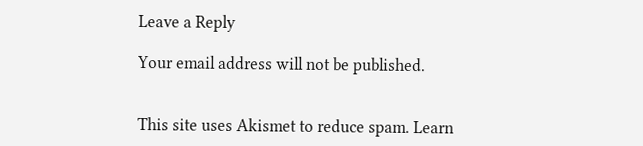Leave a Reply

Your email address will not be published.


This site uses Akismet to reduce spam. Learn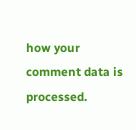how your comment data is processed.